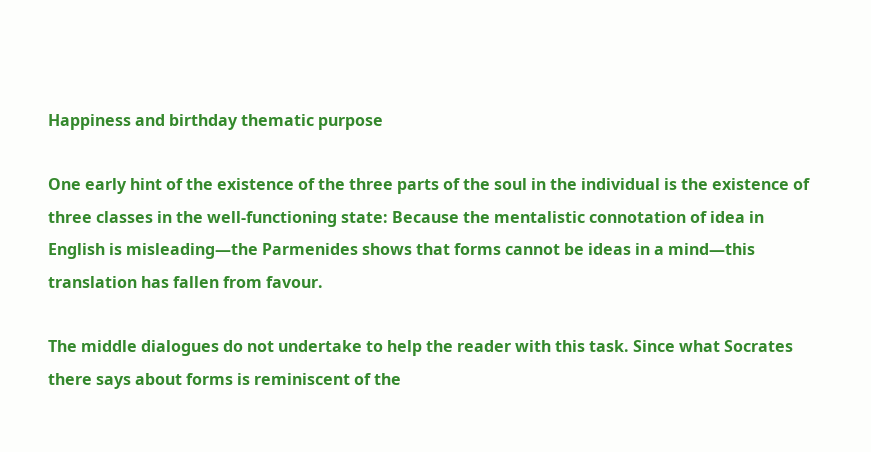Happiness and birthday thematic purpose

One early hint of the existence of the three parts of the soul in the individual is the existence of three classes in the well-functioning state: Because the mentalistic connotation of idea in English is misleading—the Parmenides shows that forms cannot be ideas in a mind—this translation has fallen from favour.

The middle dialogues do not undertake to help the reader with this task. Since what Socrates there says about forms is reminiscent of the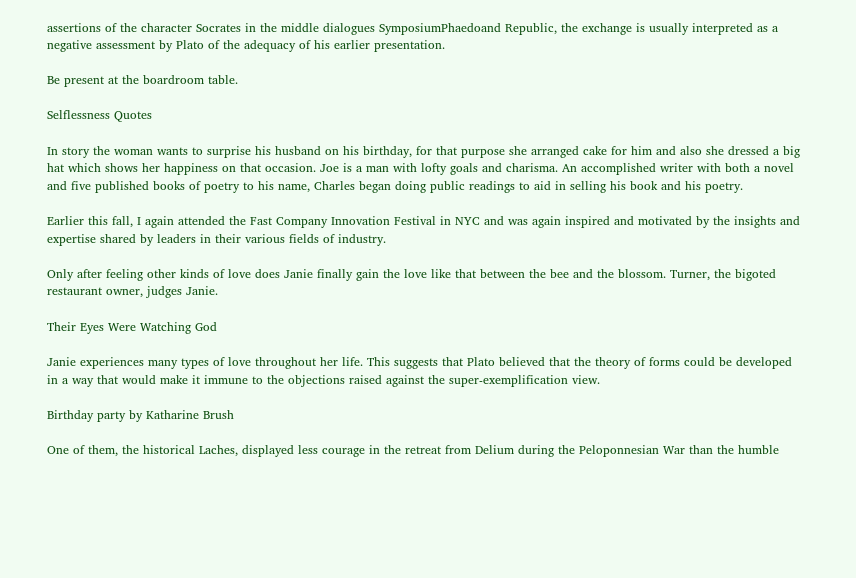assertions of the character Socrates in the middle dialogues SymposiumPhaedoand Republic, the exchange is usually interpreted as a negative assessment by Plato of the adequacy of his earlier presentation.

Be present at the boardroom table.

Selflessness Quotes

In story the woman wants to surprise his husband on his birthday, for that purpose she arranged cake for him and also she dressed a big hat which shows her happiness on that occasion. Joe is a man with lofty goals and charisma. An accomplished writer with both a novel and five published books of poetry to his name, Charles began doing public readings to aid in selling his book and his poetry.

Earlier this fall, I again attended the Fast Company Innovation Festival in NYC and was again inspired and motivated by the insights and expertise shared by leaders in their various fields of industry.

Only after feeling other kinds of love does Janie finally gain the love like that between the bee and the blossom. Turner, the bigoted restaurant owner, judges Janie.

Their Eyes Were Watching God

Janie experiences many types of love throughout her life. This suggests that Plato believed that the theory of forms could be developed in a way that would make it immune to the objections raised against the super-exemplification view.

Birthday party by Katharine Brush

One of them, the historical Laches, displayed less courage in the retreat from Delium during the Peloponnesian War than the humble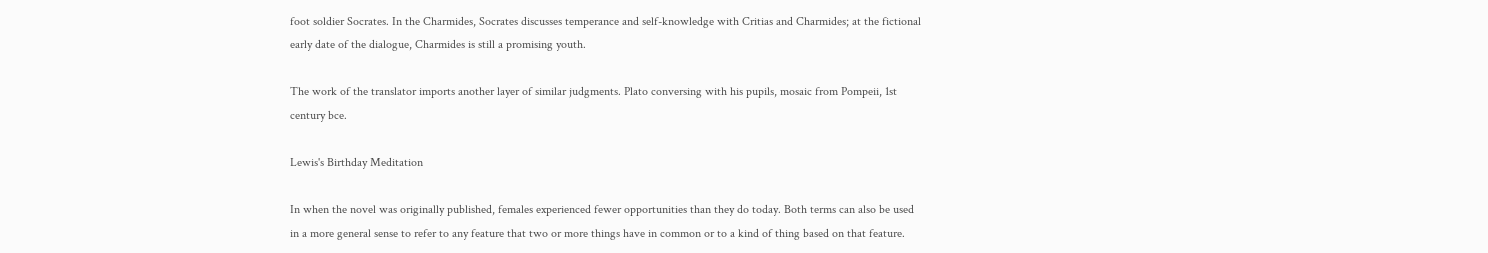foot soldier Socrates. In the Charmides, Socrates discusses temperance and self-knowledge with Critias and Charmides; at the fictional early date of the dialogue, Charmides is still a promising youth.

The work of the translator imports another layer of similar judgments. Plato conversing with his pupils, mosaic from Pompeii, 1st century bce.

Lewis's Birthday Meditation

In when the novel was originally published, females experienced fewer opportunities than they do today. Both terms can also be used in a more general sense to refer to any feature that two or more things have in common or to a kind of thing based on that feature.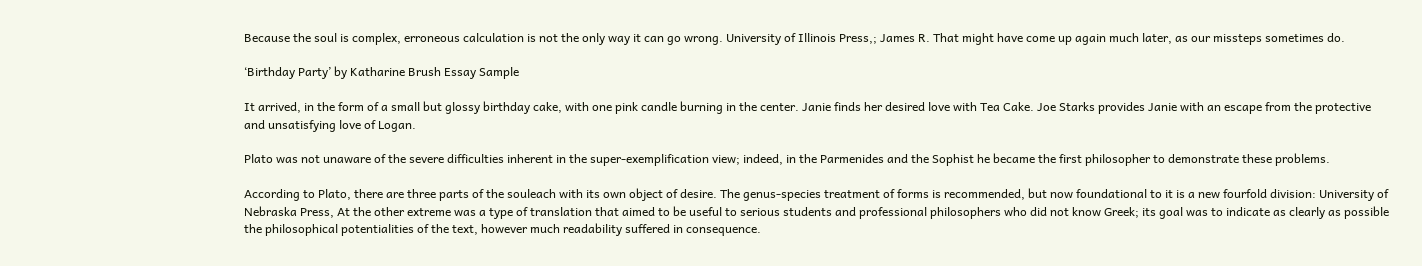Because the soul is complex, erroneous calculation is not the only way it can go wrong. University of Illinois Press,; James R. That might have come up again much later, as our missteps sometimes do.

‘Birthday Party’ by Katharine Brush Essay Sample

It arrived, in the form of a small but glossy birthday cake, with one pink candle burning in the center. Janie finds her desired love with Tea Cake. Joe Starks provides Janie with an escape from the protective and unsatisfying love of Logan.

Plato was not unaware of the severe difficulties inherent in the super-exemplification view; indeed, in the Parmenides and the Sophist he became the first philosopher to demonstrate these problems.

According to Plato, there are three parts of the souleach with its own object of desire. The genus-species treatment of forms is recommended, but now foundational to it is a new fourfold division: University of Nebraska Press, At the other extreme was a type of translation that aimed to be useful to serious students and professional philosophers who did not know Greek; its goal was to indicate as clearly as possible the philosophical potentialities of the text, however much readability suffered in consequence.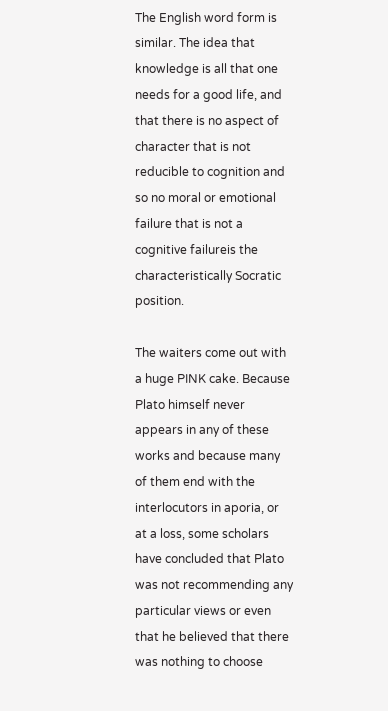The English word form is similar. The idea that knowledge is all that one needs for a good life, and that there is no aspect of character that is not reducible to cognition and so no moral or emotional failure that is not a cognitive failureis the characteristically Socratic position.

The waiters come out with a huge PINK cake. Because Plato himself never appears in any of these works and because many of them end with the interlocutors in aporia, or at a loss, some scholars have concluded that Plato was not recommending any particular views or even that he believed that there was nothing to choose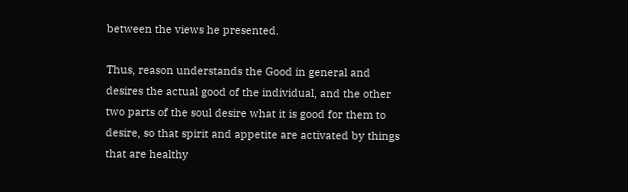between the views he presented.

Thus, reason understands the Good in general and desires the actual good of the individual, and the other two parts of the soul desire what it is good for them to desire, so that spirit and appetite are activated by things that are healthy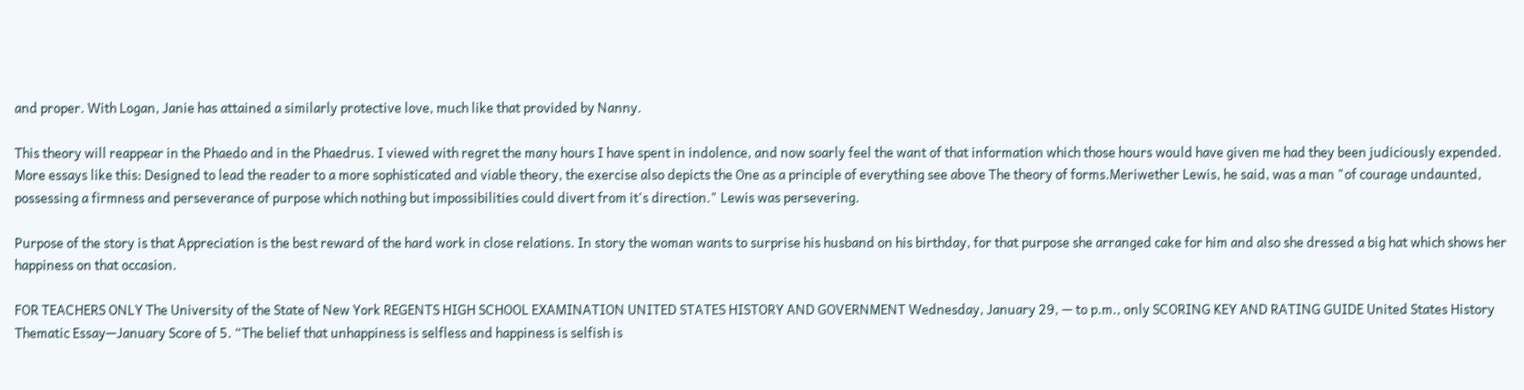and proper. With Logan, Janie has attained a similarly protective love, much like that provided by Nanny.

This theory will reappear in the Phaedo and in the Phaedrus. I viewed with regret the many hours I have spent in indolence, and now soarly feel the want of that information which those hours would have given me had they been judiciously expended. More essays like this: Designed to lead the reader to a more sophisticated and viable theory, the exercise also depicts the One as a principle of everything see above The theory of forms.Meriwether Lewis, he said, was a man "of courage undaunted, possessing a firmness and perseverance of purpose which nothing but impossibilities could divert from it's direction." Lewis was persevering.

Purpose of the story is that Appreciation is the best reward of the hard work in close relations. In story the woman wants to surprise his husband on his birthday, for that purpose she arranged cake for him and also she dressed a big hat which shows her happiness on that occasion.

FOR TEACHERS ONLY The University of the State of New York REGENTS HIGH SCHOOL EXAMINATION UNITED STATES HISTORY AND GOVERNMENT Wednesday, January 29, — to p.m., only SCORING KEY AND RATING GUIDE United States History Thematic Essay—January Score of 5. “The belief that unhappiness is selfless and happiness is selfish is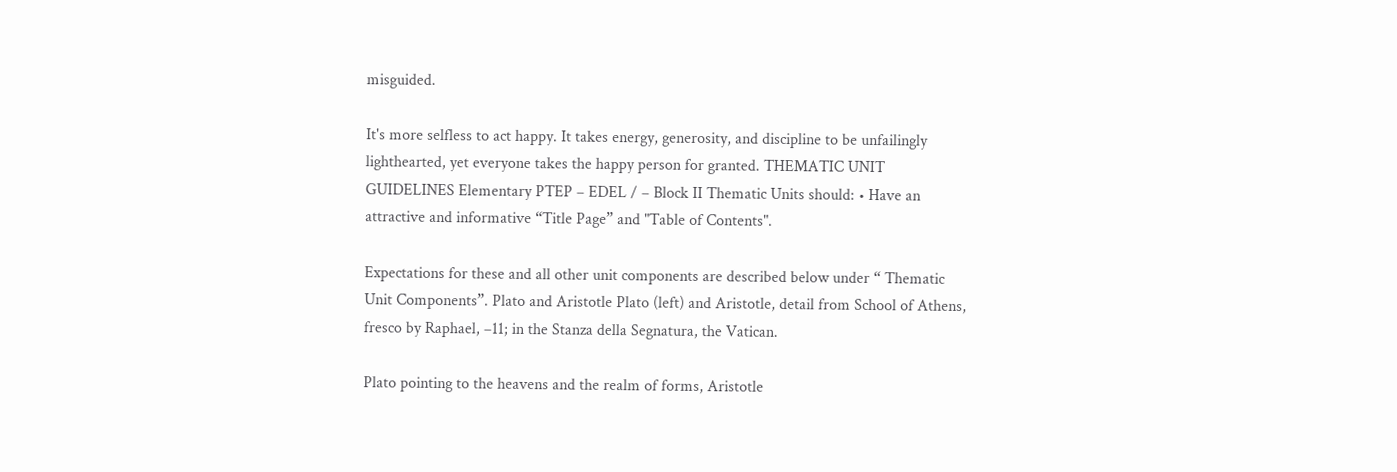misguided.

It's more selfless to act happy. It takes energy, generosity, and discipline to be unfailingly lighthearted, yet everyone takes the happy person for granted. THEMATIC UNIT GUIDELINES Elementary PTEP – EDEL / – Block II Thematic Units should: • Have an attractive and informative “Title Page” and "Table of Contents".

Expectations for these and all other unit components are described below under “ Thematic Unit Components”. Plato and Aristotle Plato (left) and Aristotle, detail from School of Athens, fresco by Raphael, –11; in the Stanza della Segnatura, the Vatican.

Plato pointing to the heavens and the realm of forms, Aristotle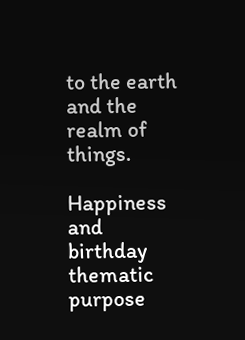to the earth and the realm of things.

Happiness and birthday thematic purpose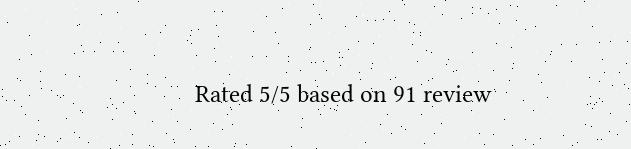Rated 5/5 based on 91 review